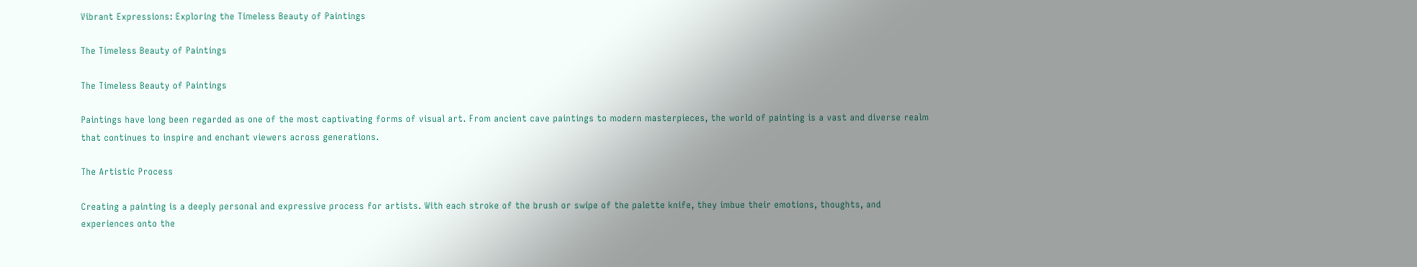Vibrant Expressions: Exploring the Timeless Beauty of Paintings

The Timeless Beauty of Paintings

The Timeless Beauty of Paintings

Paintings have long been regarded as one of the most captivating forms of visual art. From ancient cave paintings to modern masterpieces, the world of painting is a vast and diverse realm that continues to inspire and enchant viewers across generations.

The Artistic Process

Creating a painting is a deeply personal and expressive process for artists. With each stroke of the brush or swipe of the palette knife, they imbue their emotions, thoughts, and experiences onto the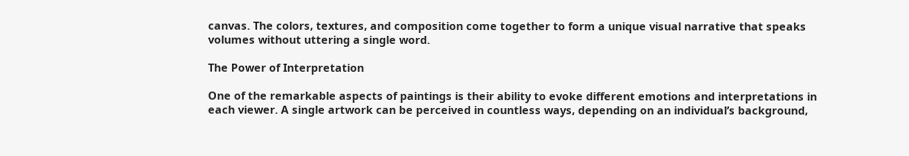canvas. The colors, textures, and composition come together to form a unique visual narrative that speaks volumes without uttering a single word.

The Power of Interpretation

One of the remarkable aspects of paintings is their ability to evoke different emotions and interpretations in each viewer. A single artwork can be perceived in countless ways, depending on an individual’s background,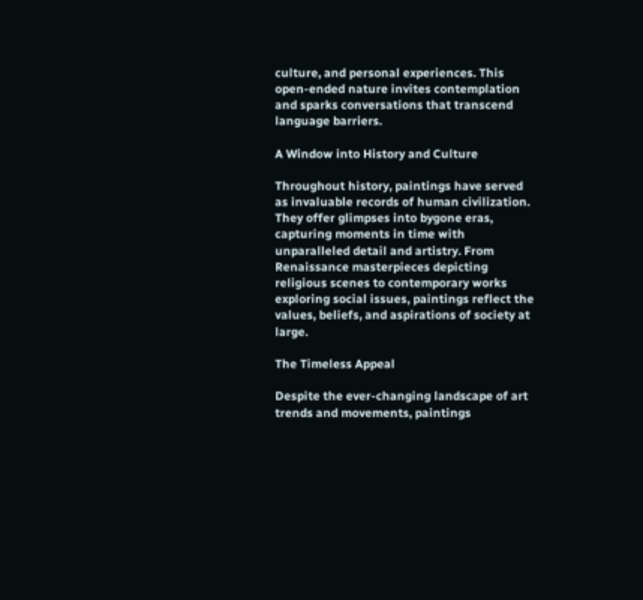culture, and personal experiences. This open-ended nature invites contemplation and sparks conversations that transcend language barriers.

A Window into History and Culture

Throughout history, paintings have served as invaluable records of human civilization. They offer glimpses into bygone eras, capturing moments in time with unparalleled detail and artistry. From Renaissance masterpieces depicting religious scenes to contemporary works exploring social issues, paintings reflect the values, beliefs, and aspirations of society at large.

The Timeless Appeal

Despite the ever-changing landscape of art trends and movements, paintings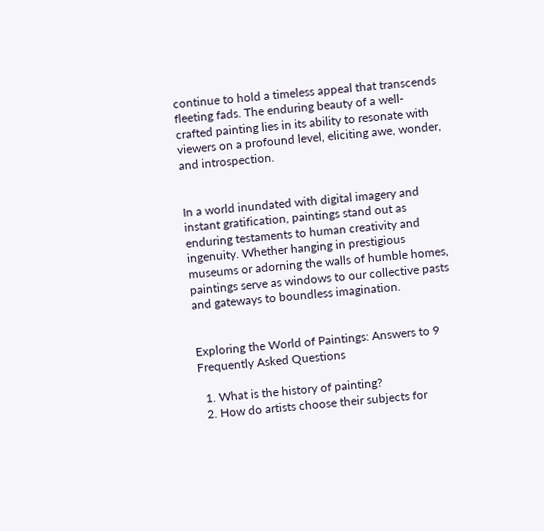continue to hold a timeless appeal that transcends fleeting fads. The enduring beauty of a well-crafted painting lies in its ability to resonate with viewers on a profound level, eliciting awe, wonder, and introspection.


In a world inundated with digital imagery and instant gratification, paintings stand out as enduring testaments to human creativity and ingenuity. Whether hanging in prestigious museums or adorning the walls of humble homes, paintings serve as windows to our collective pasts and gateways to boundless imagination.


Exploring the World of Paintings: Answers to 9 Frequently Asked Questions

  1. What is the history of painting?
  2. How do artists choose their subjects for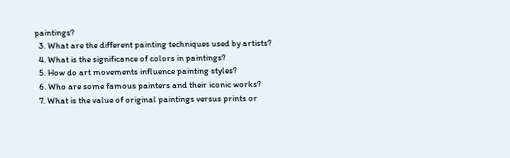paintings?
  3. What are the different painting techniques used by artists?
  4. What is the significance of colors in paintings?
  5. How do art movements influence painting styles?
  6. Who are some famous painters and their iconic works?
  7. What is the value of original paintings versus prints or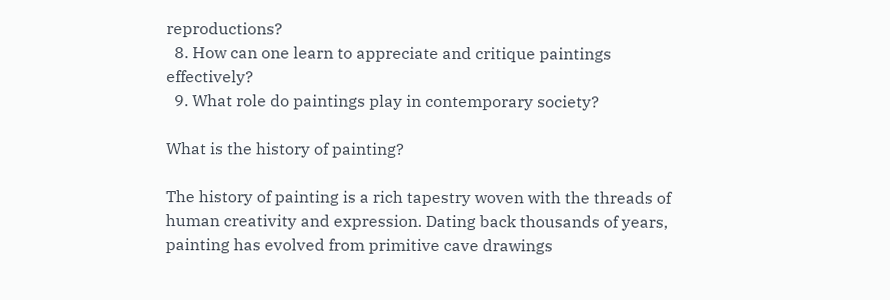reproductions?
  8. How can one learn to appreciate and critique paintings effectively?
  9. What role do paintings play in contemporary society?

What is the history of painting?

The history of painting is a rich tapestry woven with the threads of human creativity and expression. Dating back thousands of years, painting has evolved from primitive cave drawings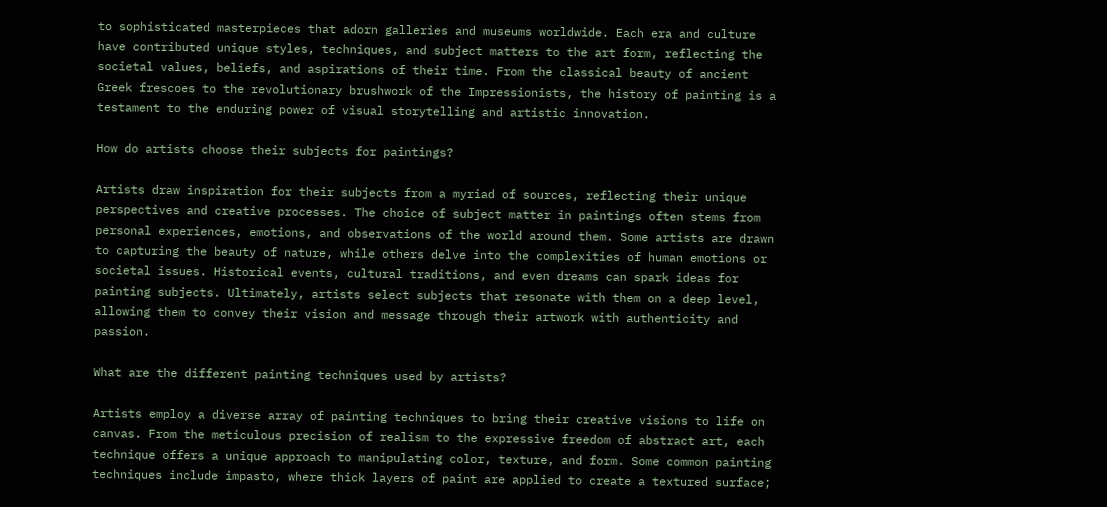to sophisticated masterpieces that adorn galleries and museums worldwide. Each era and culture have contributed unique styles, techniques, and subject matters to the art form, reflecting the societal values, beliefs, and aspirations of their time. From the classical beauty of ancient Greek frescoes to the revolutionary brushwork of the Impressionists, the history of painting is a testament to the enduring power of visual storytelling and artistic innovation.

How do artists choose their subjects for paintings?

Artists draw inspiration for their subjects from a myriad of sources, reflecting their unique perspectives and creative processes. The choice of subject matter in paintings often stems from personal experiences, emotions, and observations of the world around them. Some artists are drawn to capturing the beauty of nature, while others delve into the complexities of human emotions or societal issues. Historical events, cultural traditions, and even dreams can spark ideas for painting subjects. Ultimately, artists select subjects that resonate with them on a deep level, allowing them to convey their vision and message through their artwork with authenticity and passion.

What are the different painting techniques used by artists?

Artists employ a diverse array of painting techniques to bring their creative visions to life on canvas. From the meticulous precision of realism to the expressive freedom of abstract art, each technique offers a unique approach to manipulating color, texture, and form. Some common painting techniques include impasto, where thick layers of paint are applied to create a textured surface;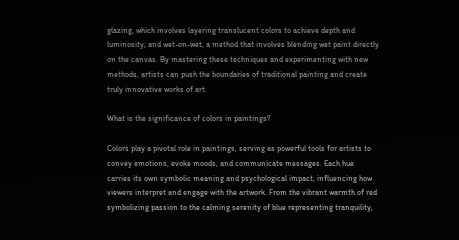glazing, which involves layering translucent colors to achieve depth and luminosity; and wet-on-wet, a method that involves blending wet paint directly on the canvas. By mastering these techniques and experimenting with new methods, artists can push the boundaries of traditional painting and create truly innovative works of art.

What is the significance of colors in paintings?

Colors play a pivotal role in paintings, serving as powerful tools for artists to convey emotions, evoke moods, and communicate messages. Each hue carries its own symbolic meaning and psychological impact, influencing how viewers interpret and engage with the artwork. From the vibrant warmth of red symbolizing passion to the calming serenity of blue representing tranquility,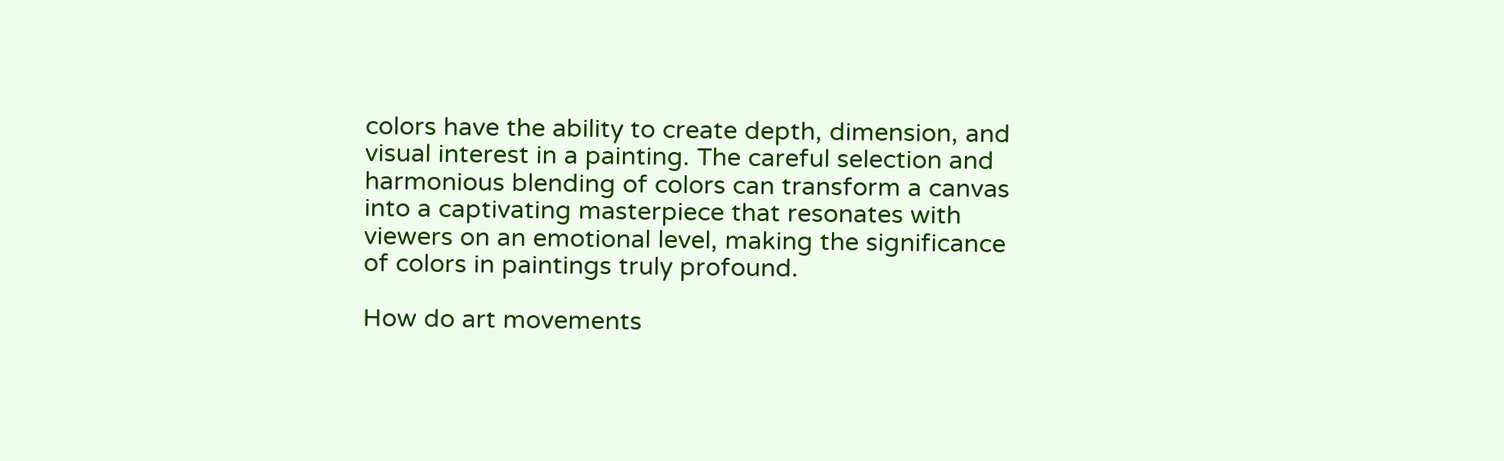colors have the ability to create depth, dimension, and visual interest in a painting. The careful selection and harmonious blending of colors can transform a canvas into a captivating masterpiece that resonates with viewers on an emotional level, making the significance of colors in paintings truly profound.

How do art movements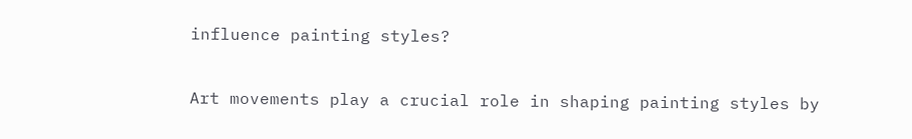influence painting styles?

Art movements play a crucial role in shaping painting styles by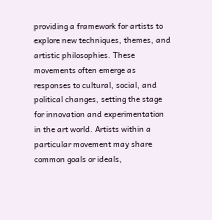providing a framework for artists to explore new techniques, themes, and artistic philosophies. These movements often emerge as responses to cultural, social, and political changes, setting the stage for innovation and experimentation in the art world. Artists within a particular movement may share common goals or ideals,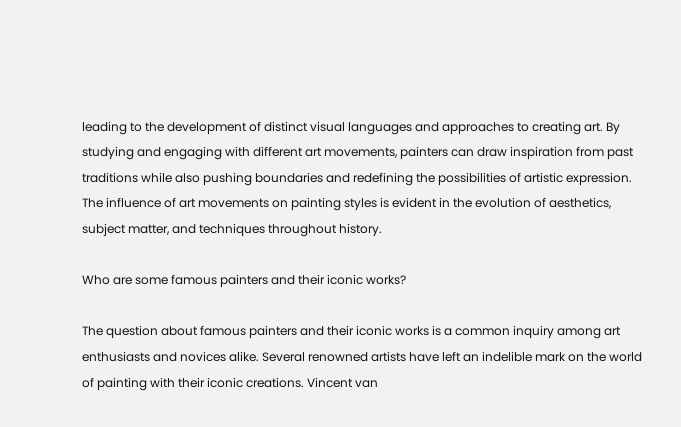leading to the development of distinct visual languages and approaches to creating art. By studying and engaging with different art movements, painters can draw inspiration from past traditions while also pushing boundaries and redefining the possibilities of artistic expression. The influence of art movements on painting styles is evident in the evolution of aesthetics, subject matter, and techniques throughout history.

Who are some famous painters and their iconic works?

The question about famous painters and their iconic works is a common inquiry among art enthusiasts and novices alike. Several renowned artists have left an indelible mark on the world of painting with their iconic creations. Vincent van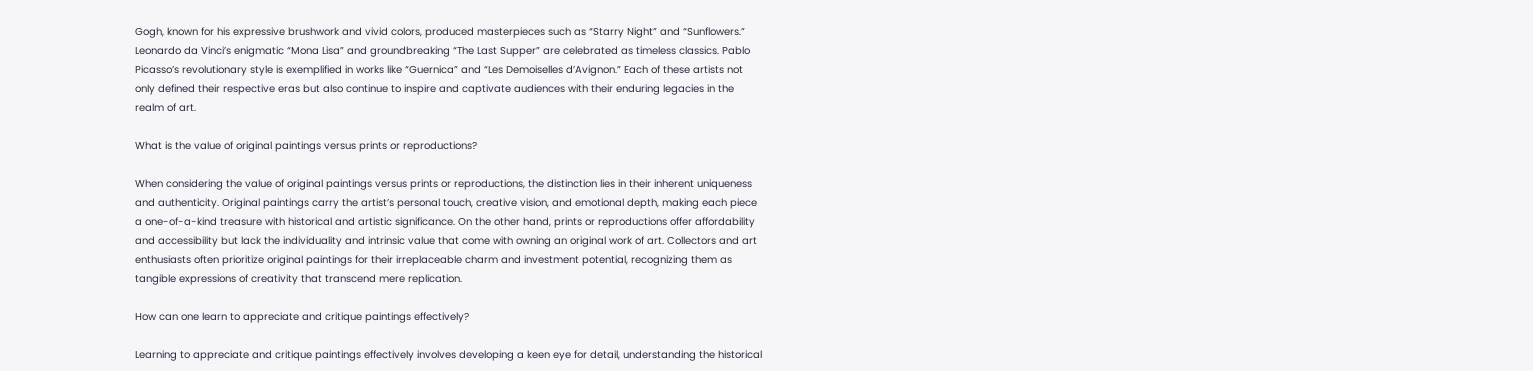Gogh, known for his expressive brushwork and vivid colors, produced masterpieces such as “Starry Night” and “Sunflowers.” Leonardo da Vinci’s enigmatic “Mona Lisa” and groundbreaking “The Last Supper” are celebrated as timeless classics. Pablo Picasso’s revolutionary style is exemplified in works like “Guernica” and “Les Demoiselles d’Avignon.” Each of these artists not only defined their respective eras but also continue to inspire and captivate audiences with their enduring legacies in the realm of art.

What is the value of original paintings versus prints or reproductions?

When considering the value of original paintings versus prints or reproductions, the distinction lies in their inherent uniqueness and authenticity. Original paintings carry the artist’s personal touch, creative vision, and emotional depth, making each piece a one-of-a-kind treasure with historical and artistic significance. On the other hand, prints or reproductions offer affordability and accessibility but lack the individuality and intrinsic value that come with owning an original work of art. Collectors and art enthusiasts often prioritize original paintings for their irreplaceable charm and investment potential, recognizing them as tangible expressions of creativity that transcend mere replication.

How can one learn to appreciate and critique paintings effectively?

Learning to appreciate and critique paintings effectively involves developing a keen eye for detail, understanding the historical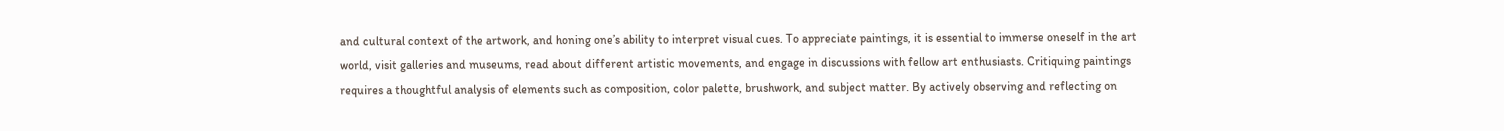and cultural context of the artwork, and honing one’s ability to interpret visual cues. To appreciate paintings, it is essential to immerse oneself in the art world, visit galleries and museums, read about different artistic movements, and engage in discussions with fellow art enthusiasts. Critiquing paintings requires a thoughtful analysis of elements such as composition, color palette, brushwork, and subject matter. By actively observing and reflecting on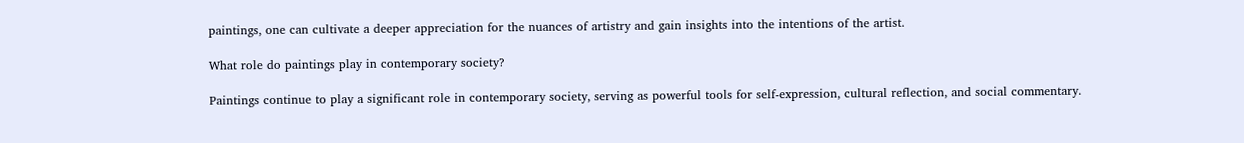paintings, one can cultivate a deeper appreciation for the nuances of artistry and gain insights into the intentions of the artist.

What role do paintings play in contemporary society?

Paintings continue to play a significant role in contemporary society, serving as powerful tools for self-expression, cultural reflection, and social commentary.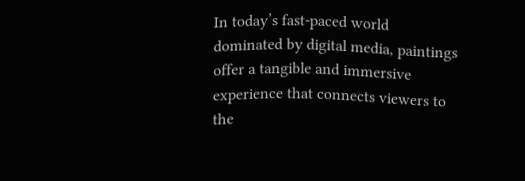In today’s fast-paced world dominated by digital media, paintings offer a tangible and immersive experience that connects viewers to the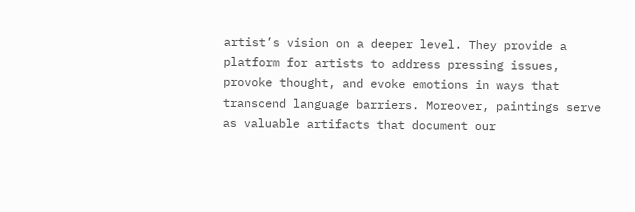artist’s vision on a deeper level. They provide a platform for artists to address pressing issues, provoke thought, and evoke emotions in ways that transcend language barriers. Moreover, paintings serve as valuable artifacts that document our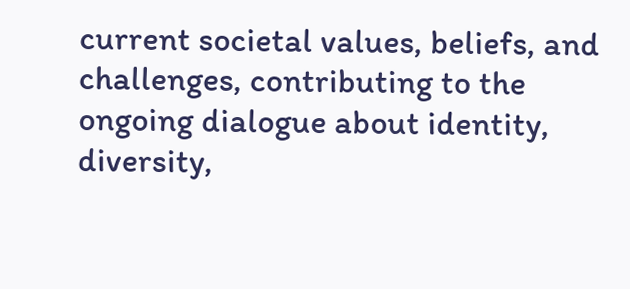current societal values, beliefs, and challenges, contributing to the ongoing dialogue about identity, diversity,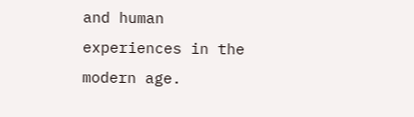and human experiences in the modern age.